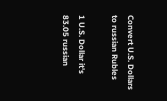Convert U.S. Dollars to russian Rubles

1 U.S. Dollar it's 83.05 russian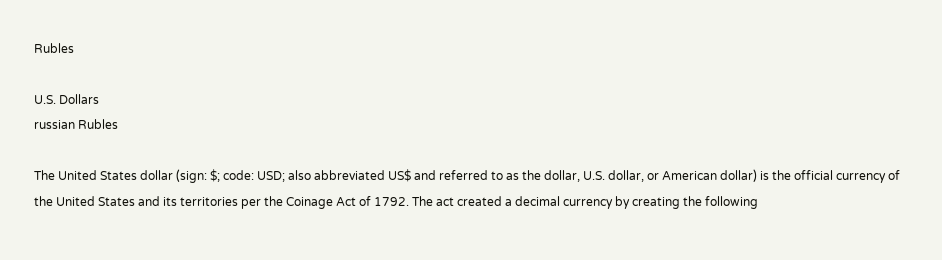Rubles

U.S. Dollars
russian Rubles

The United States dollar (sign: $; code: USD; also abbreviated US$ and referred to as the dollar, U.S. dollar, or American dollar) is the official currency of the United States and its territories per the Coinage Act of 1792. The act created a decimal currency by creating the following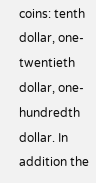coins: tenth dollar, one-twentieth dollar, one-hundredth dollar. In addition the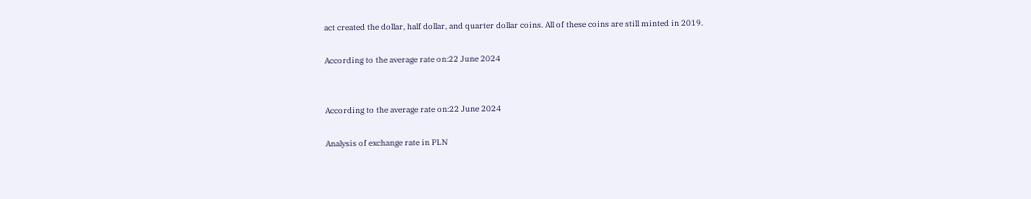act created the dollar, half dollar, and quarter dollar coins. All of these coins are still minted in 2019.

According to the average rate on:22 June 2024


According to the average rate on:22 June 2024

Analysis of exchange rate in PLN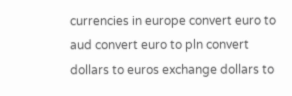currencies in europe convert euro to aud convert euro to pln convert dollars to euros exchange dollars to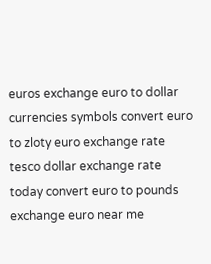euros exchange euro to dollar currencies symbols convert euro to zloty euro exchange rate tesco dollar exchange rate today convert euro to pounds exchange euro near me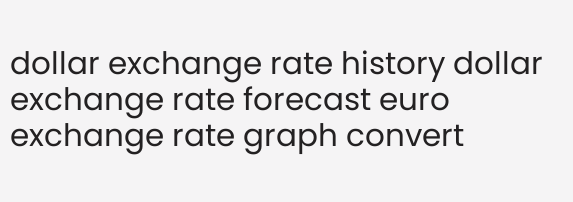dollar exchange rate history dollar exchange rate forecast euro exchange rate graph convert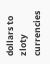dollars to zloty currencies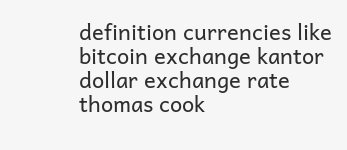definition currencies like bitcoin exchange kantor dollar exchange rate thomas cook